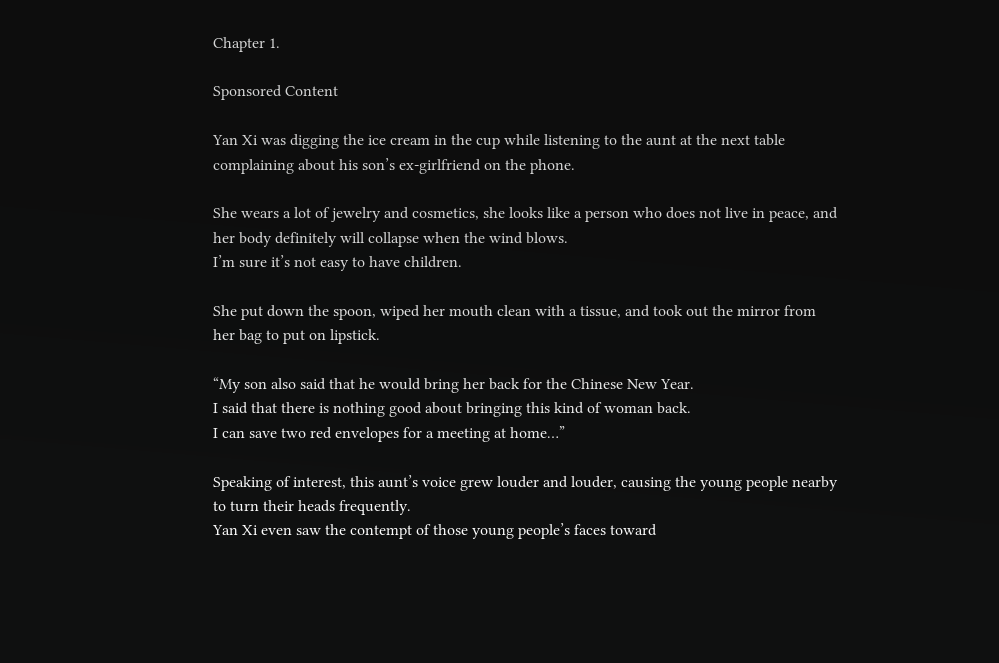Chapter 1.

Sponsored Content

Yan Xi was digging the ice cream in the cup while listening to the aunt at the next table complaining about his son’s ex-girlfriend on the phone.

She wears a lot of jewelry and cosmetics, she looks like a person who does not live in peace, and her body definitely will collapse when the wind blows.
I’m sure it’s not easy to have children.

She put down the spoon, wiped her mouth clean with a tissue, and took out the mirror from her bag to put on lipstick.

“My son also said that he would bring her back for the Chinese New Year.
I said that there is nothing good about bringing this kind of woman back.
I can save two red envelopes for a meeting at home…”

Speaking of interest, this aunt’s voice grew louder and louder, causing the young people nearby to turn their heads frequently.
Yan Xi even saw the contempt of those young people’s faces toward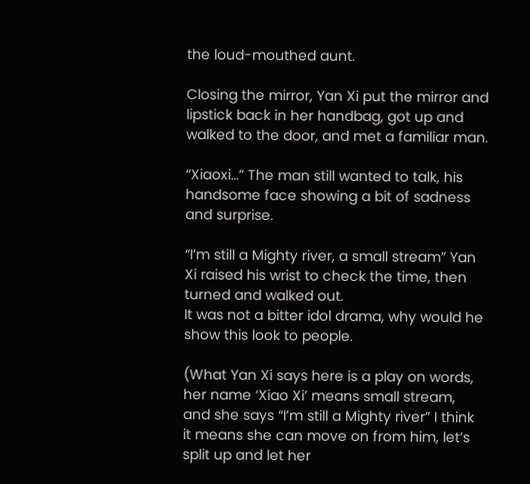the loud-mouthed aunt.

Closing the mirror, Yan Xi put the mirror and lipstick back in her handbag, got up and walked to the door, and met a familiar man.

“Xiaoxi…” The man still wanted to talk, his handsome face showing a bit of sadness and surprise.

“I’m still a Mighty river, a small stream” Yan Xi raised his wrist to check the time, then turned and walked out.
It was not a bitter idol drama, why would he show this look to people.

(What Yan Xi says here is a play on words, her name ‘Xiao Xi’ means small stream, and she says “I’m still a Mighty river” I think it means she can move on from him, let’s split up and let her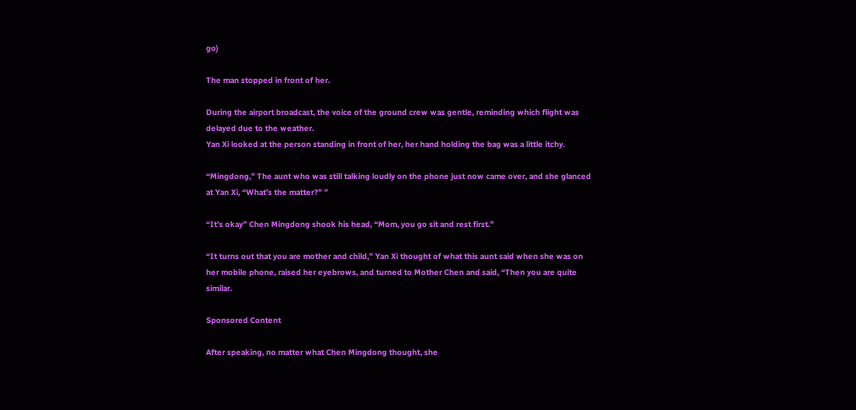go)

The man stopped in front of her.

During the airport broadcast, the voice of the ground crew was gentle, reminding which flight was delayed due to the weather.
Yan Xi looked at the person standing in front of her, her hand holding the bag was a little itchy.

“Mingdong,” The aunt who was still talking loudly on the phone just now came over, and she glanced at Yan Xi, “What’s the matter?” ”

“It’s okay” Chen Mingdong shook his head, “Mom, you go sit and rest first.”

“It turns out that you are mother and child,” Yan Xi thought of what this aunt said when she was on her mobile phone, raised her eyebrows, and turned to Mother Chen and said, “Then you are quite similar.

Sponsored Content

After speaking, no matter what Chen Mingdong thought, she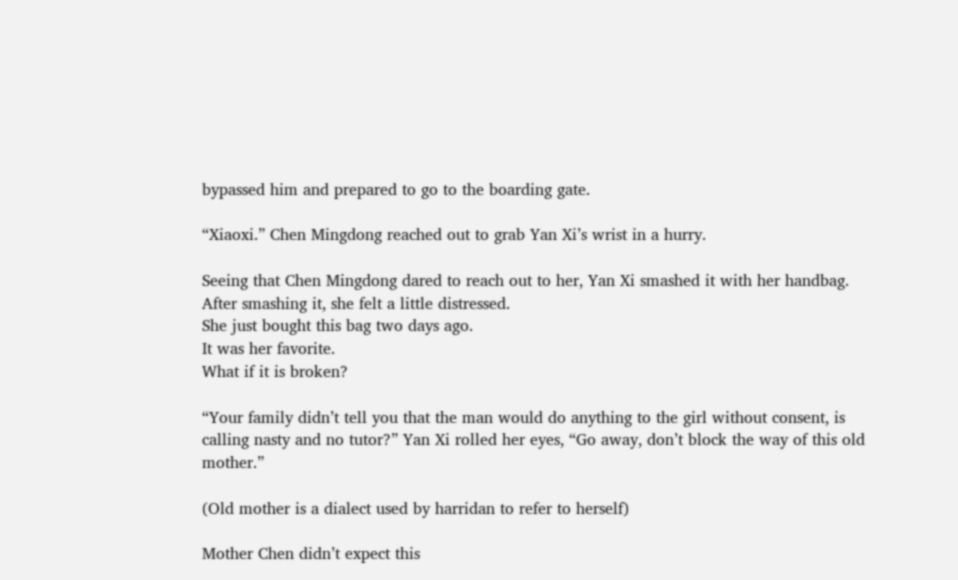bypassed him and prepared to go to the boarding gate.

“Xiaoxi.” Chen Mingdong reached out to grab Yan Xi’s wrist in a hurry.

Seeing that Chen Mingdong dared to reach out to her, Yan Xi smashed it with her handbag.
After smashing it, she felt a little distressed.
She just bought this bag two days ago.
It was her favorite.
What if it is broken?

“Your family didn’t tell you that the man would do anything to the girl without consent, is calling nasty and no tutor?” Yan Xi rolled her eyes, “Go away, don’t block the way of this old mother.”

(Old mother is a dialect used by harridan to refer to herself)

Mother Chen didn’t expect this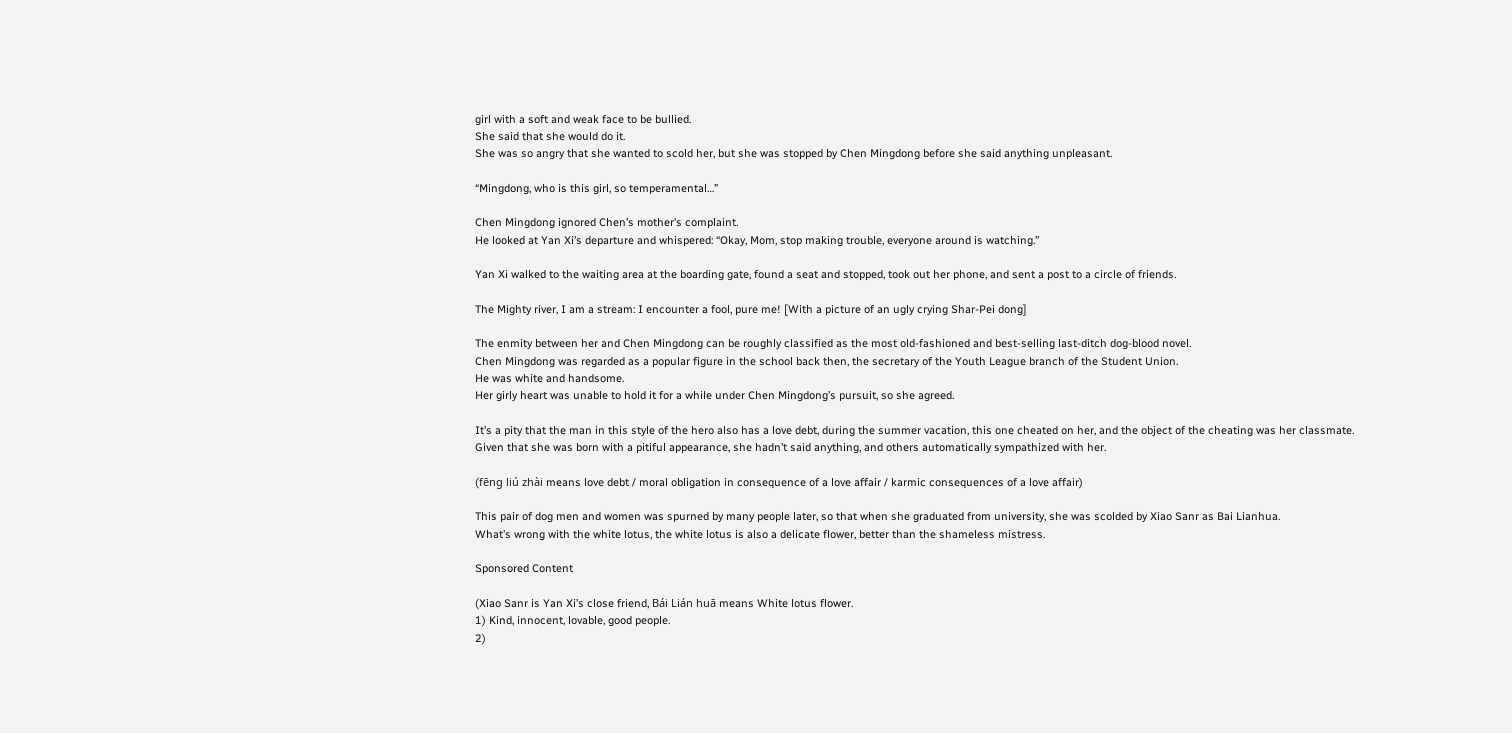girl with a soft and weak face to be bullied.
She said that she would do it.
She was so angry that she wanted to scold her, but she was stopped by Chen Mingdong before she said anything unpleasant.

“Mingdong, who is this girl, so temperamental…”

Chen Mingdong ignored Chen’s mother’s complaint.
He looked at Yan Xi’s departure and whispered: “Okay, Mom, stop making trouble, everyone around is watching.”

Yan Xi walked to the waiting area at the boarding gate, found a seat and stopped, took out her phone, and sent a post to a circle of friends.

The Mighty river, I am a stream: I encounter a fool, pure me! [With a picture of an ugly crying Shar-Pei dong]

The enmity between her and Chen Mingdong can be roughly classified as the most old-fashioned and best-selling last-ditch dog-blood novel.
Chen Mingdong was regarded as a popular figure in the school back then, the secretary of the Youth League branch of the Student Union.
He was white and handsome.
Her girly heart was unable to hold it for a while under Chen Mingdong’s pursuit, so she agreed.

It’s a pity that the man in this style of the hero also has a love debt, during the summer vacation, this one cheated on her, and the object of the cheating was her classmate.
Given that she was born with a pitiful appearance, she hadn’t said anything, and others automatically sympathized with her.

(fēng liú zhài means love debt / moral obligation in consequence of a love affair / karmic consequences of a love affair)

This pair of dog men and women was spurned by many people later, so that when she graduated from university, she was scolded by Xiao Sanr as Bai Lianhua.
What’s wrong with the white lotus, the white lotus is also a delicate flower, better than the shameless mistress.

Sponsored Content

(Xiao Sanr is Yan Xi’s close friend, Bái Lián huā means White lotus flower.
1) Kind, innocent, lovable, good people.
2)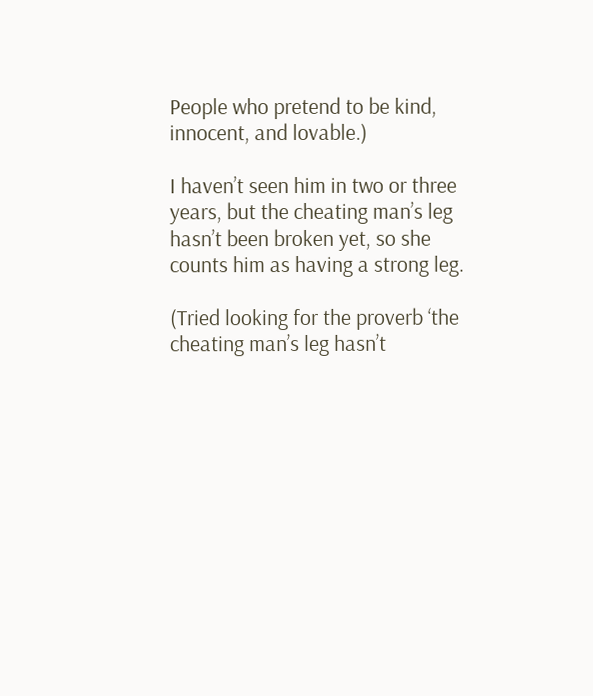People who pretend to be kind, innocent, and lovable.)

I haven’t seen him in two or three years, but the cheating man’s leg hasn’t been broken yet, so she counts him as having a strong leg.

(Tried looking for the proverb ‘the cheating man’s leg hasn’t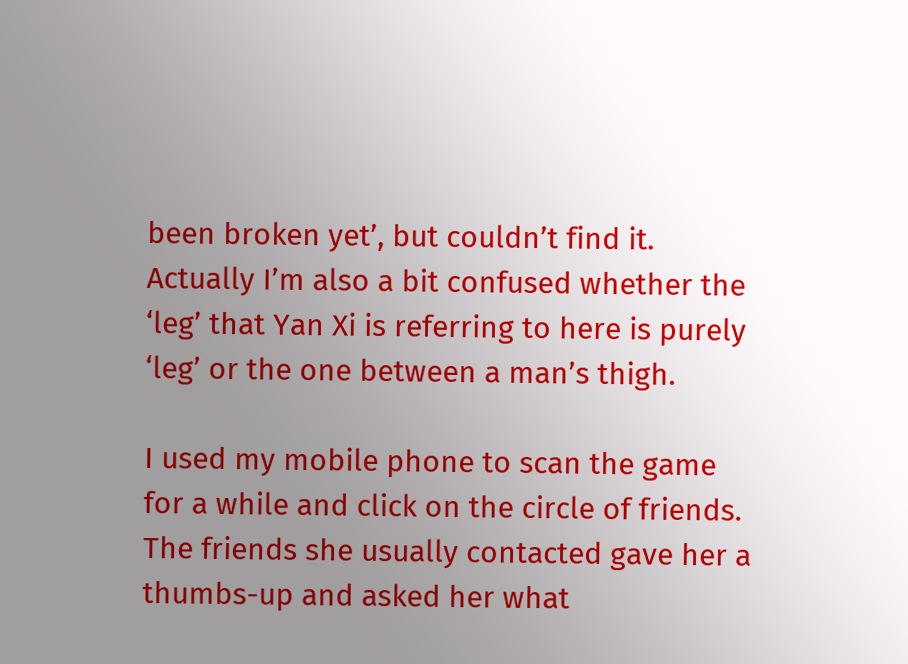been broken yet’, but couldn’t find it.
Actually I’m also a bit confused whether the ‘leg’ that Yan Xi is referring to here is purely ‘leg’ or the one between a man’s thigh.

I used my mobile phone to scan the game for a while and click on the circle of friends.
The friends she usually contacted gave her a thumbs-up and asked her what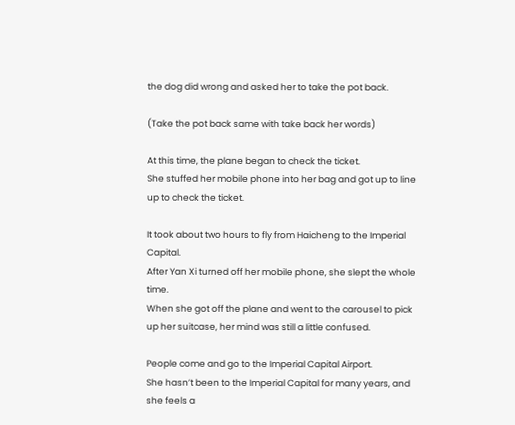the dog did wrong and asked her to take the pot back.

(Take the pot back same with take back her words)

At this time, the plane began to check the ticket.
She stuffed her mobile phone into her bag and got up to line up to check the ticket.

It took about two hours to fly from Haicheng to the Imperial Capital.
After Yan Xi turned off her mobile phone, she slept the whole time.
When she got off the plane and went to the carousel to pick up her suitcase, her mind was still a little confused.

People come and go to the Imperial Capital Airport.
She hasn’t been to the Imperial Capital for many years, and she feels a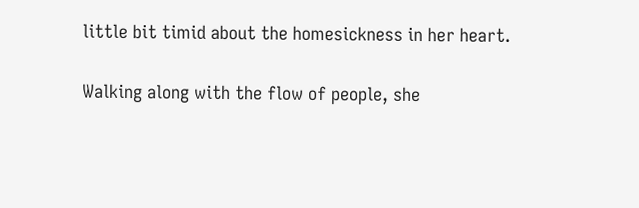little bit timid about the homesickness in her heart.

Walking along with the flow of people, she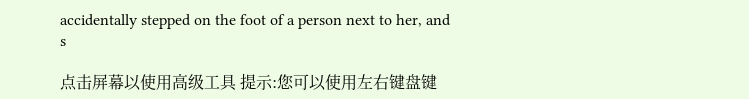accidentally stepped on the foot of a person next to her, and s

点击屏幕以使用高级工具 提示:您可以使用左右键盘键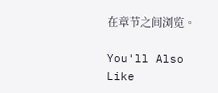在章节之间浏览。

You'll Also Like